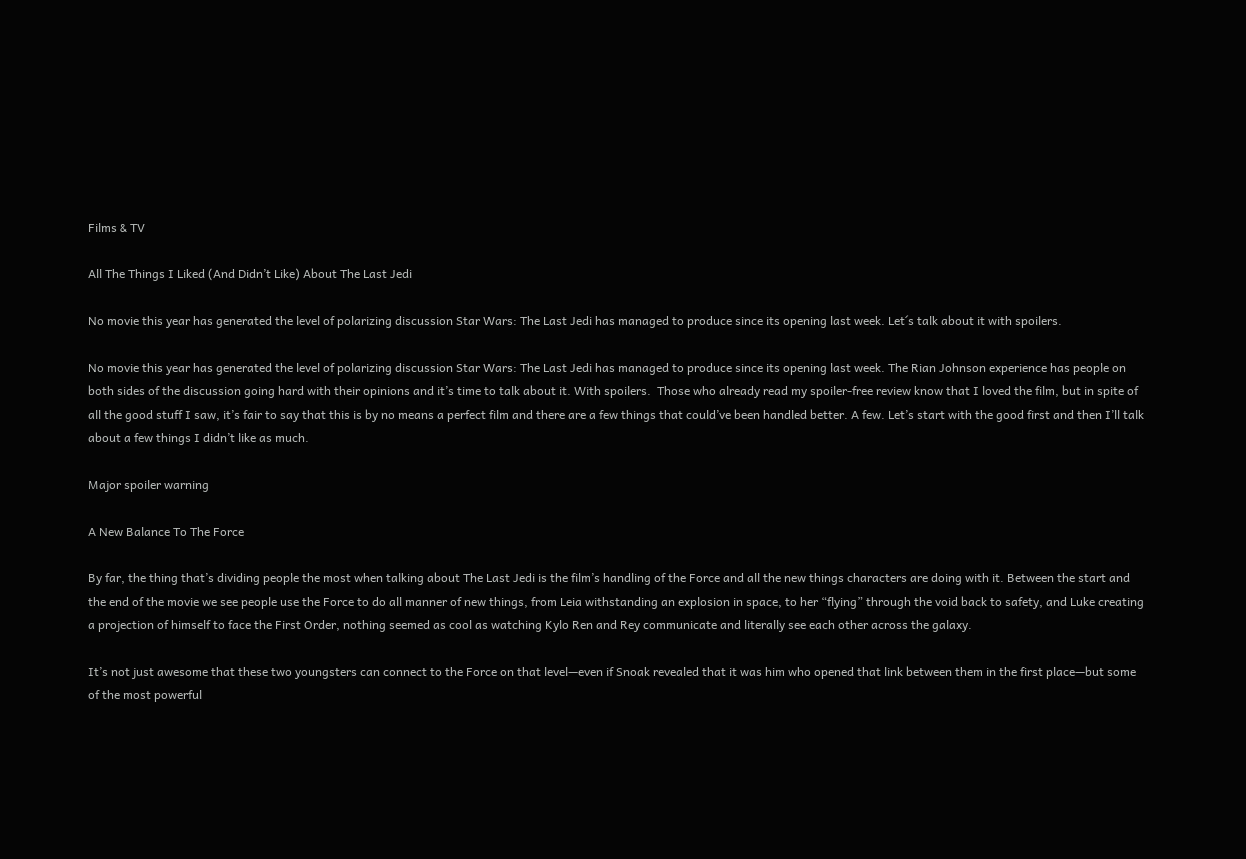Films & TV

All The Things I Liked (And Didn’t Like) About The Last Jedi

No movie this year has generated the level of polarizing discussion Star Wars: The Last Jedi has managed to produce since its opening last week. Let´s talk about it with spoilers.

No movie this year has generated the level of polarizing discussion Star Wars: The Last Jedi has managed to produce since its opening last week. The Rian Johnson experience has people on both sides of the discussion going hard with their opinions and it’s time to talk about it. With spoilers.  Those who already read my spoiler-free review know that I loved the film, but in spite of all the good stuff I saw, it’s fair to say that this is by no means a perfect film and there are a few things that could’ve been handled better. A few. Let’s start with the good first and then I’ll talk about a few things I didn’t like as much.

Major spoiler warning

A New Balance To The Force

By far, the thing that’s dividing people the most when talking about The Last Jedi is the film’s handling of the Force and all the new things characters are doing with it. Between the start and the end of the movie we see people use the Force to do all manner of new things, from Leia withstanding an explosion in space, to her “flying” through the void back to safety, and Luke creating a projection of himself to face the First Order, nothing seemed as cool as watching Kylo Ren and Rey communicate and literally see each other across the galaxy.

It’s not just awesome that these two youngsters can connect to the Force on that level—even if Snoak revealed that it was him who opened that link between them in the first place—but some of the most powerful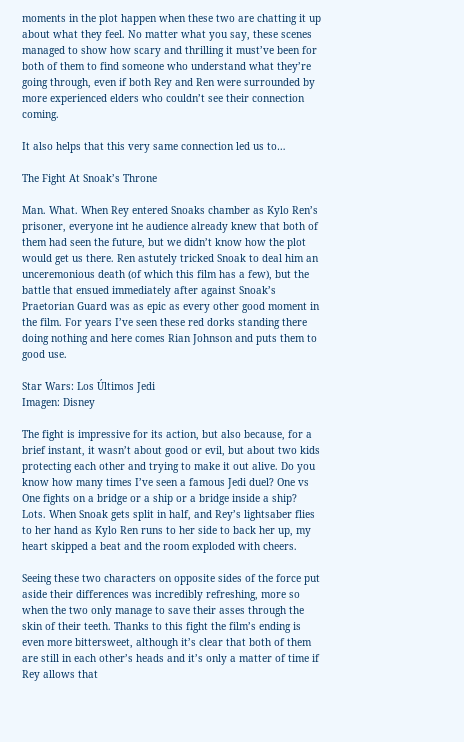moments in the plot happen when these two are chatting it up about what they feel. No matter what you say, these scenes managed to show how scary and thrilling it must’ve been for both of them to find someone who understand what they’re going through, even if both Rey and Ren were surrounded by more experienced elders who couldn’t see their connection coming.

It also helps that this very same connection led us to…

The Fight At Snoak’s Throne

Man. What. When Rey entered Snoaks chamber as Kylo Ren’s prisoner, everyone int he audience already knew that both of them had seen the future, but we didn’t know how the plot would get us there. Ren astutely tricked Snoak to deal him an unceremonious death (of which this film has a few), but the battle that ensued immediately after against Snoak’s Praetorian Guard was as epic as every other good moment in the film. For years I’ve seen these red dorks standing there doing nothing and here comes Rian Johnson and puts them to good use.

Star Wars: Los Últimos Jedi
Imagen: Disney

The fight is impressive for its action, but also because, for a brief instant, it wasn’t about good or evil, but about two kids protecting each other and trying to make it out alive. Do you know how many times I’ve seen a famous Jedi duel? One vs One fights on a bridge or a ship or a bridge inside a ship? Lots. When Snoak gets split in half, and Rey’s lightsaber flies to her hand as Kylo Ren runs to her side to back her up, my heart skipped a beat and the room exploded with cheers.

Seeing these two characters on opposite sides of the force put aside their differences was incredibly refreshing, more so when the two only manage to save their asses through the skin of their teeth. Thanks to this fight the film’s ending is even more bittersweet, although it’s clear that both of them are still in each other’s heads and it’s only a matter of time if Rey allows that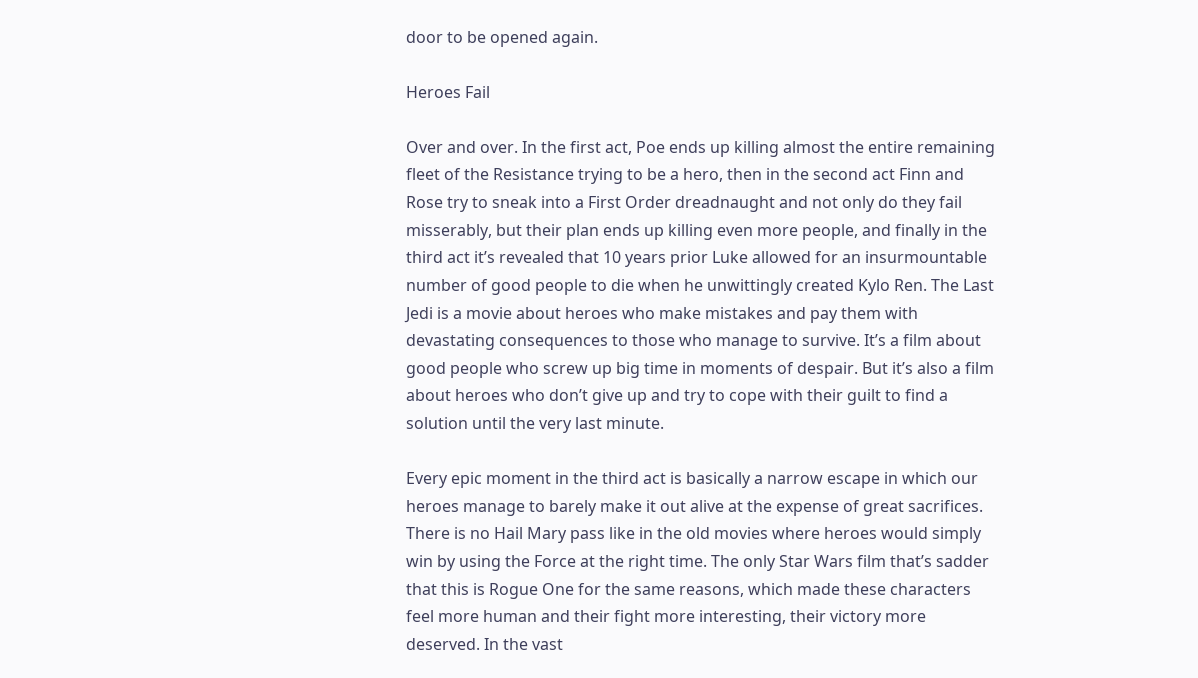door to be opened again.

Heroes Fail

Over and over. In the first act, Poe ends up killing almost the entire remaining fleet of the Resistance trying to be a hero, then in the second act Finn and Rose try to sneak into a First Order dreadnaught and not only do they fail misserably, but their plan ends up killing even more people, and finally in the third act it’s revealed that 10 years prior Luke allowed for an insurmountable number of good people to die when he unwittingly created Kylo Ren. The Last Jedi is a movie about heroes who make mistakes and pay them with devastating consequences to those who manage to survive. It’s a film about good people who screw up big time in moments of despair. But it’s also a film about heroes who don’t give up and try to cope with their guilt to find a solution until the very last minute.

Every epic moment in the third act is basically a narrow escape in which our heroes manage to barely make it out alive at the expense of great sacrifices. There is no Hail Mary pass like in the old movies where heroes would simply win by using the Force at the right time. The only Star Wars film that’s sadder that this is Rogue One for the same reasons, which made these characters feel more human and their fight more interesting, their victory more deserved. In the vast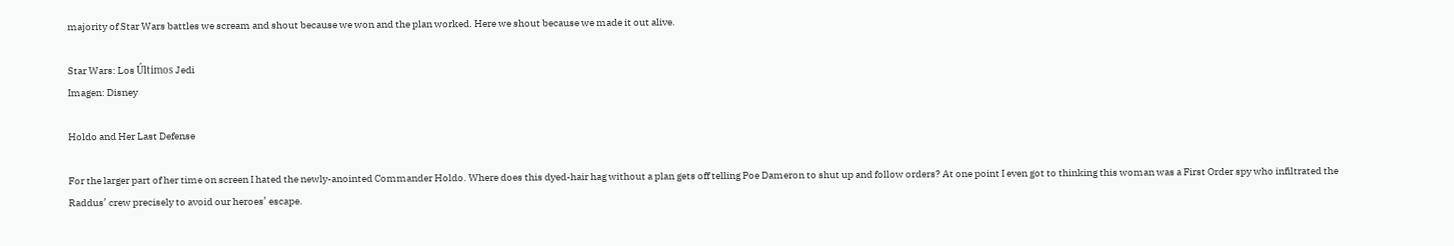majority of Star Wars battles we scream and shout because we won and the plan worked. Here we shout because we made it out alive.

Star Wars: Los Últimos Jedi
Imagen: Disney

Holdo and Her Last Defense

For the larger part of her time on screen I hated the newly-anointed Commander Holdo. Where does this dyed-hair hag without a plan gets off telling Poe Dameron to shut up and follow orders? At one point I even got to thinking this woman was a First Order spy who infiltrated the Raddus’ crew precisely to avoid our heroes’ escape.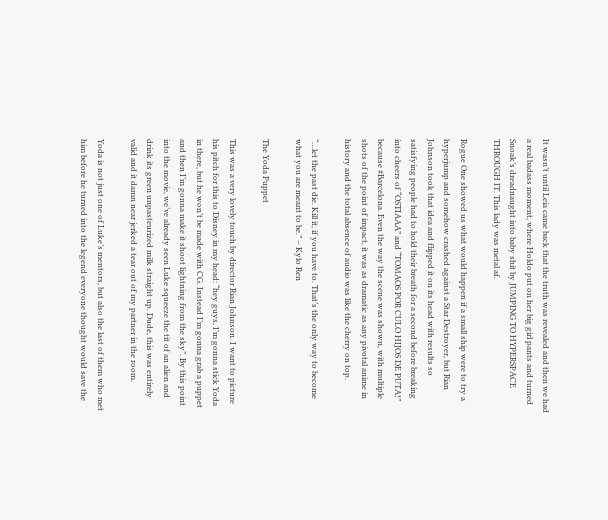It wasn’t until Leia came back that the truth was revealed and then we had a real badass moment, where Holdo put on her big girl pants and turned Snoak’s dreadnaught into baby shit by JUMPING TO HYPERSPACE THROUGH IT. This lady was metal af.

Rogue One showed us what would happen if a small ship were to try a hyperjump and somehow crashed against a Star Destroyer, but Rian Johnson took that idea and flipped it on its head with results so satisfying people had to hold their breath for a second before breaking into cheers of “OSTIAAA” and “TOMAOS POR CULO HIJOS DE PUTA!” because #Barcelona. Even the way the scene was shown, with multiple shots of the point of impact, it was as dramatic as any pivotal anime in history and the total absence of audio was like the cherry on top.

“…let the past die. Kill it, if you have to. That’s the only way to become what you are meant to be.” – Kylo Ren

The Yoda Puppet

This was a very lovely touch by director Rian Johnson. I want to picture his pitch for this to Disney in my head: “hey guys, I’m gonna stick Yoda in there, but he won’t be made with CG. Instead I’m gonna grab a puppet and then I’m gonna make it shoot lightning from the sky”. By this point into the movie, we’ve already seen Luke squeeze the tit of an alien and drink its green unpasteurized milk straight up. Dude, this was entirely valid and it damn near jerked a tear out of my partner in the room.

Yoda is not just one of Luke’s mentors, but also the last of them who met him before he turned into the legend everyone thought would save the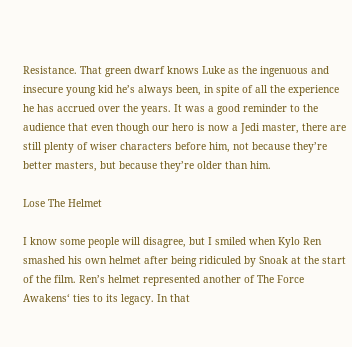Resistance. That green dwarf knows Luke as the ingenuous and insecure young kid he’s always been, in spite of all the experience he has accrued over the years. It was a good reminder to the audience that even though our hero is now a Jedi master, there are still plenty of wiser characters before him, not because they’re better masters, but because they’re older than him.

Lose The Helmet

I know some people will disagree, but I smiled when Kylo Ren smashed his own helmet after being ridiculed by Snoak at the start of the film. Ren’s helmet represented another of The Force Awakens‘ ties to its legacy. In that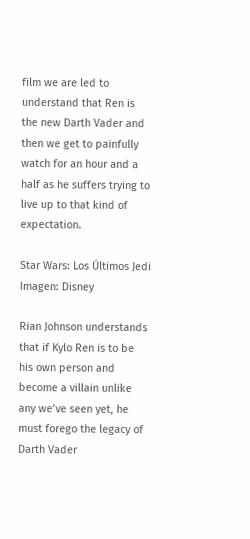film we are led to understand that Ren is the new Darth Vader and then we get to painfully watch for an hour and a half as he suffers trying to live up to that kind of expectation.

Star Wars: Los Últimos Jedi
Imagen: Disney

Rian Johnson understands that if Kylo Ren is to be his own person and become a villain unlike any we’ve seen yet, he must forego the legacy of Darth Vader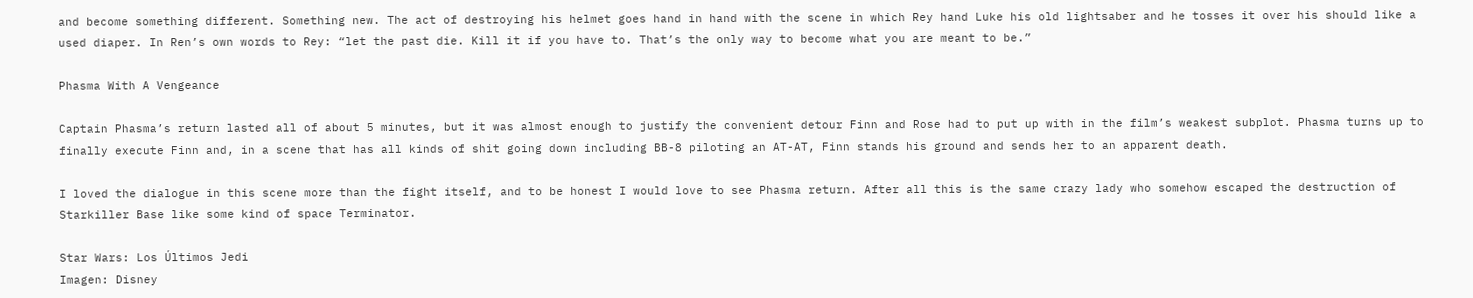and become something different. Something new. The act of destroying his helmet goes hand in hand with the scene in which Rey hand Luke his old lightsaber and he tosses it over his should like a used diaper. In Ren’s own words to Rey: “let the past die. Kill it if you have to. That’s the only way to become what you are meant to be.”

Phasma With A Vengeance

Captain Phasma’s return lasted all of about 5 minutes, but it was almost enough to justify the convenient detour Finn and Rose had to put up with in the film’s weakest subplot. Phasma turns up to finally execute Finn and, in a scene that has all kinds of shit going down including BB-8 piloting an AT-AT, Finn stands his ground and sends her to an apparent death.

I loved the dialogue in this scene more than the fight itself, and to be honest I would love to see Phasma return. After all this is the same crazy lady who somehow escaped the destruction of Starkiller Base like some kind of space Terminator.

Star Wars: Los Últimos Jedi
Imagen: Disney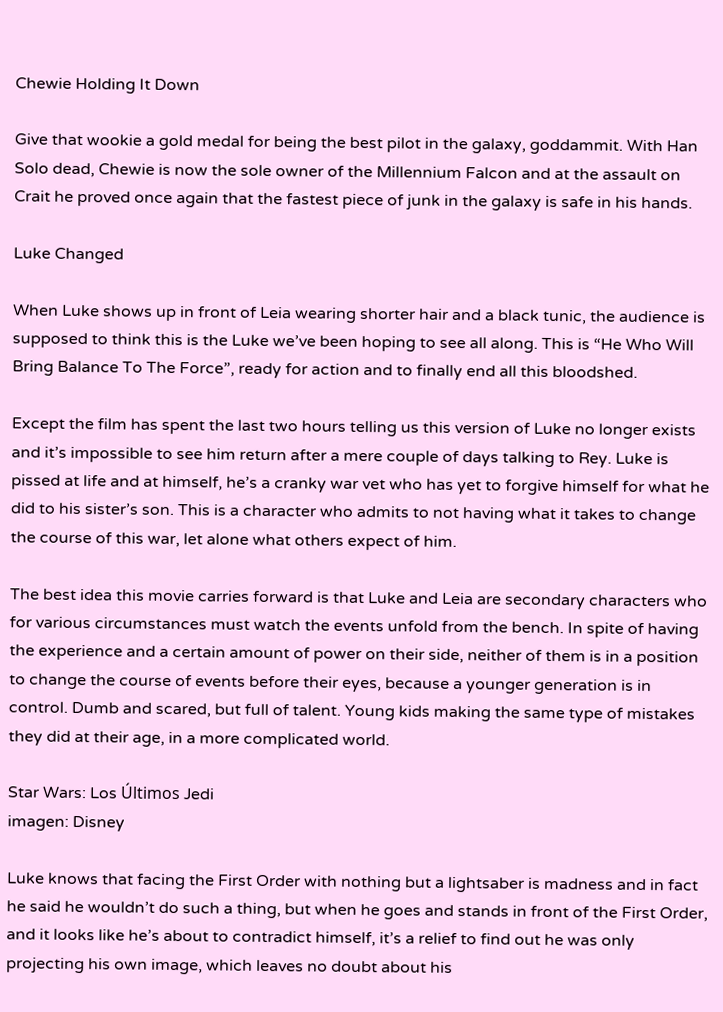Chewie Holding It Down

Give that wookie a gold medal for being the best pilot in the galaxy, goddammit. With Han Solo dead, Chewie is now the sole owner of the Millennium Falcon and at the assault on Crait he proved once again that the fastest piece of junk in the galaxy is safe in his hands.

Luke Changed

When Luke shows up in front of Leia wearing shorter hair and a black tunic, the audience is supposed to think this is the Luke we’ve been hoping to see all along. This is “He Who Will Bring Balance To The Force”, ready for action and to finally end all this bloodshed.

Except the film has spent the last two hours telling us this version of Luke no longer exists and it’s impossible to see him return after a mere couple of days talking to Rey. Luke is pissed at life and at himself, he’s a cranky war vet who has yet to forgive himself for what he did to his sister’s son. This is a character who admits to not having what it takes to change the course of this war, let alone what others expect of him.

The best idea this movie carries forward is that Luke and Leia are secondary characters who for various circumstances must watch the events unfold from the bench. In spite of having the experience and a certain amount of power on their side, neither of them is in a position to change the course of events before their eyes, because a younger generation is in control. Dumb and scared, but full of talent. Young kids making the same type of mistakes they did at their age, in a more complicated world.

Star Wars: Los Últimos Jedi
imagen: Disney

Luke knows that facing the First Order with nothing but a lightsaber is madness and in fact he said he wouldn’t do such a thing, but when he goes and stands in front of the First Order, and it looks like he’s about to contradict himself, it’s a relief to find out he was only projecting his own image, which leaves no doubt about his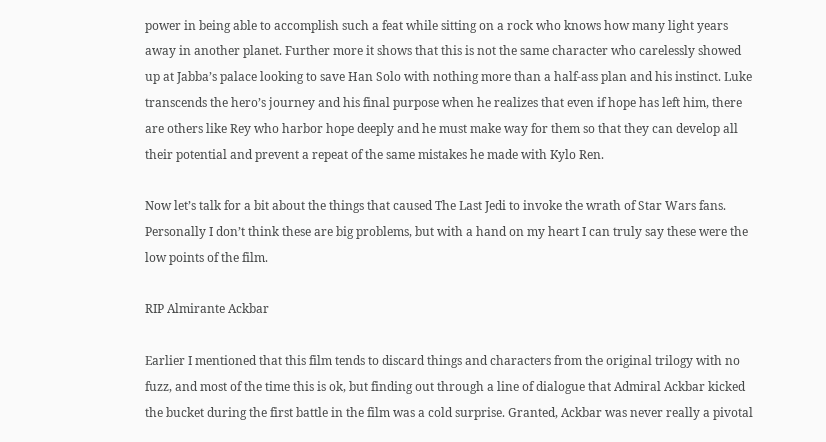power in being able to accomplish such a feat while sitting on a rock who knows how many light years away in another planet. Further more it shows that this is not the same character who carelessly showed up at Jabba’s palace looking to save Han Solo with nothing more than a half-ass plan and his instinct. Luke transcends the hero’s journey and his final purpose when he realizes that even if hope has left him, there are others like Rey who harbor hope deeply and he must make way for them so that they can develop all their potential and prevent a repeat of the same mistakes he made with Kylo Ren.

Now let’s talk for a bit about the things that caused The Last Jedi to invoke the wrath of Star Wars fans. Personally I don’t think these are big problems, but with a hand on my heart I can truly say these were the low points of the film.

RIP Almirante Ackbar

Earlier I mentioned that this film tends to discard things and characters from the original trilogy with no fuzz, and most of the time this is ok, but finding out through a line of dialogue that Admiral Ackbar kicked the bucket during the first battle in the film was a cold surprise. Granted, Ackbar was never really a pivotal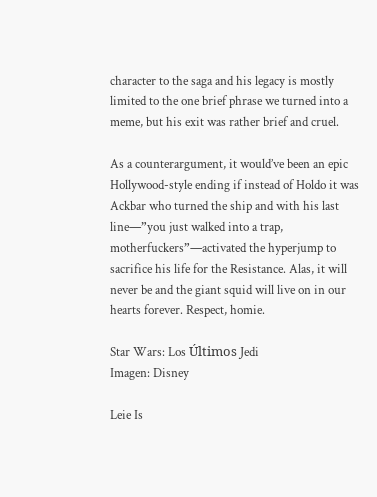character to the saga and his legacy is mostly limited to the one brief phrase we turned into a meme, but his exit was rather brief and cruel.

As a counterargument, it would’ve been an epic Hollywood-style ending if instead of Holdo it was Ackbar who turned the ship and with his last line—”you just walked into a trap, motherfuckers”—activated the hyperjump to sacrifice his life for the Resistance. Alas, it will never be and the giant squid will live on in our hearts forever. Respect, homie.

Star Wars: Los Últimos Jedi
Imagen: Disney

Leie Is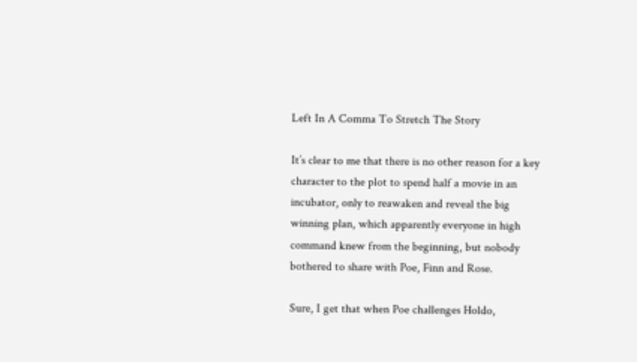Left In A Comma To Stretch The Story

It’s clear to me that there is no other reason for a key character to the plot to spend half a movie in an incubator, only to reawaken and reveal the big winning plan, which apparently everyone in high command knew from the beginning, but nobody bothered to share with Poe, Finn and Rose.

Sure, I get that when Poe challenges Holdo,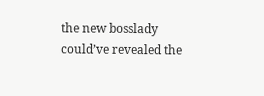the new bosslady could’ve revealed the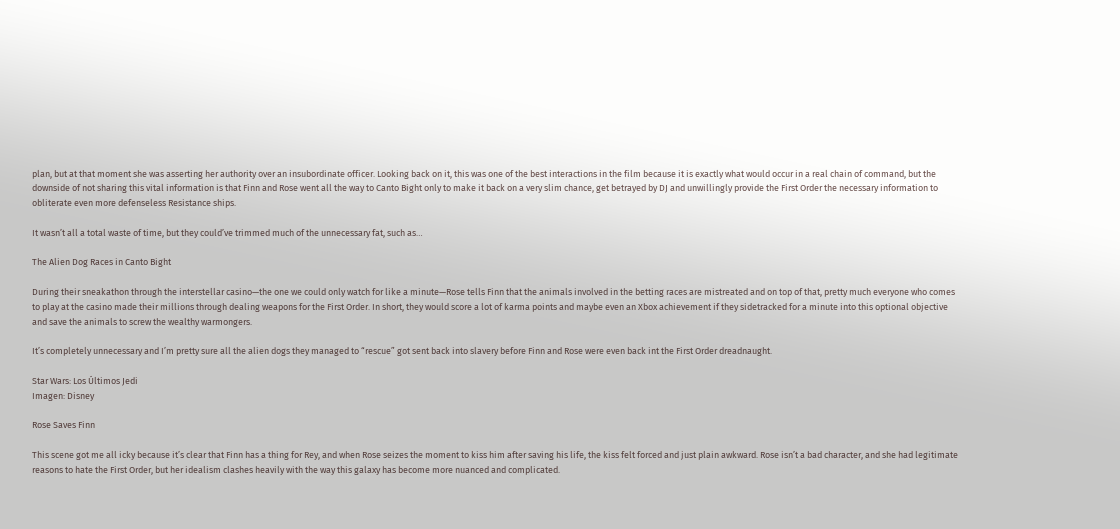plan, but at that moment she was asserting her authority over an insubordinate officer. Looking back on it, this was one of the best interactions in the film because it is exactly what would occur in a real chain of command, but the downside of not sharing this vital information is that Finn and Rose went all the way to Canto Bight only to make it back on a very slim chance, get betrayed by DJ and unwillingly provide the First Order the necessary information to obliterate even more defenseless Resistance ships.

It wasn’t all a total waste of time, but they could’ve trimmed much of the unnecessary fat, such as…

The Alien Dog Races in Canto Bight

During their sneakathon through the interstellar casino—the one we could only watch for like a minute—Rose tells Finn that the animals involved in the betting races are mistreated and on top of that, pretty much everyone who comes to play at the casino made their millions through dealing weapons for the First Order. In short, they would score a lot of karma points and maybe even an Xbox achievement if they sidetracked for a minute into this optional objective and save the animals to screw the wealthy warmongers.

It’s completely unnecessary and I’m pretty sure all the alien dogs they managed to “rescue” got sent back into slavery before Finn and Rose were even back int the First Order dreadnaught.

Star Wars: Los Últimos Jedi
Imagen: Disney

Rose Saves Finn

This scene got me all icky because it’s clear that Finn has a thing for Rey, and when Rose seizes the moment to kiss him after saving his life, the kiss felt forced and just plain awkward. Rose isn’t a bad character, and she had legitimate reasons to hate the First Order, but her idealism clashes heavily with the way this galaxy has become more nuanced and complicated.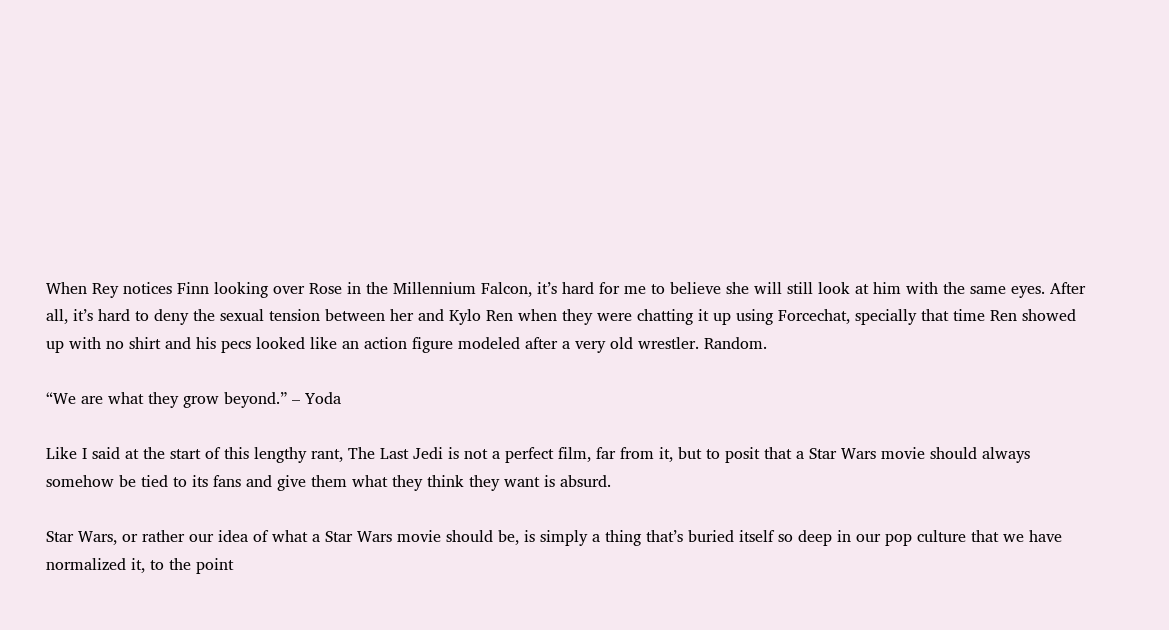When Rey notices Finn looking over Rose in the Millennium Falcon, it’s hard for me to believe she will still look at him with the same eyes. After all, it’s hard to deny the sexual tension between her and Kylo Ren when they were chatting it up using Forcechat, specially that time Ren showed up with no shirt and his pecs looked like an action figure modeled after a very old wrestler. Random.

“We are what they grow beyond.” – Yoda

Like I said at the start of this lengthy rant, The Last Jedi is not a perfect film, far from it, but to posit that a Star Wars movie should always somehow be tied to its fans and give them what they think they want is absurd.

Star Wars, or rather our idea of what a Star Wars movie should be, is simply a thing that’s buried itself so deep in our pop culture that we have normalized it, to the point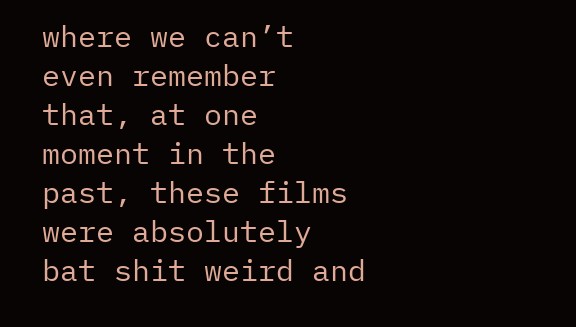where we can’t even remember that, at one moment in the past, these films were absolutely bat shit weird and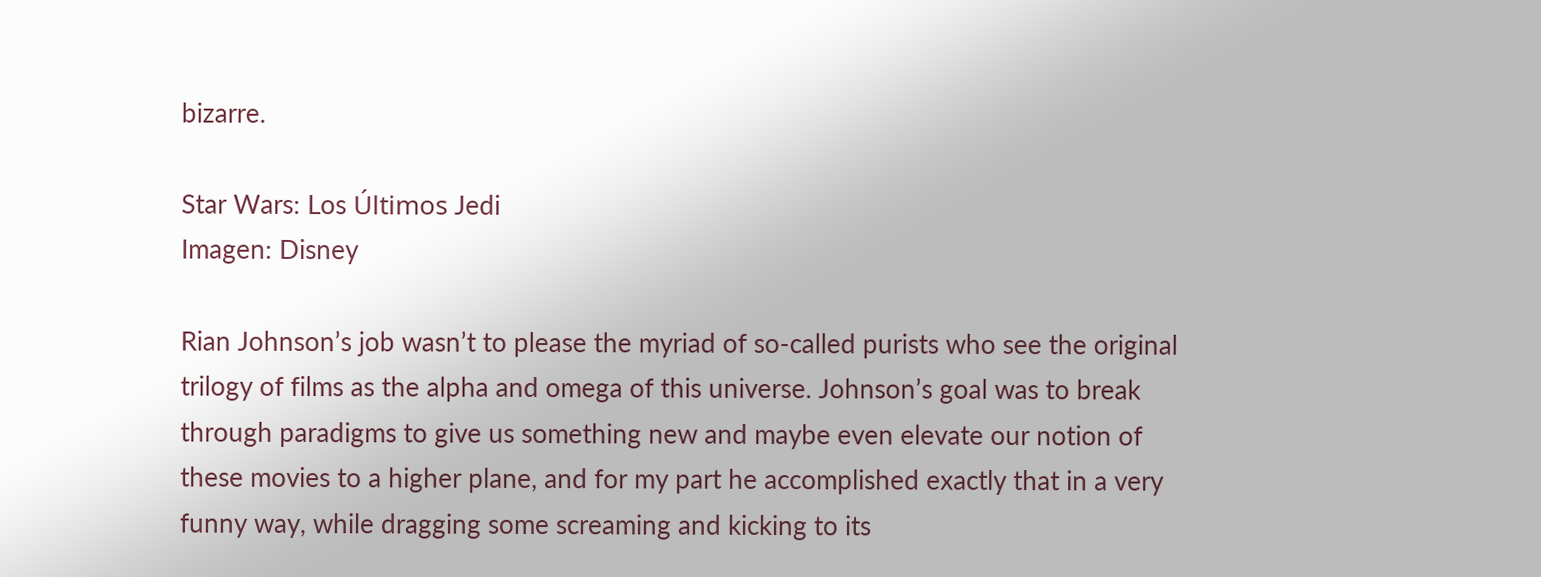bizarre.

Star Wars: Los Últimos Jedi
Imagen: Disney

Rian Johnson’s job wasn’t to please the myriad of so-called purists who see the original trilogy of films as the alpha and omega of this universe. Johnson’s goal was to break through paradigms to give us something new and maybe even elevate our notion of these movies to a higher plane, and for my part he accomplished exactly that in a very funny way, while dragging some screaming and kicking to its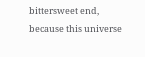bittersweet end, because this universe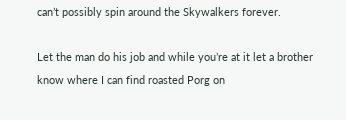can’t possibly spin around the Skywalkers forever.

Let the man do his job and while you’re at it let a brother know where I can find roasted Porg on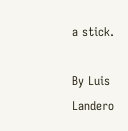a stick.

By Luis Landero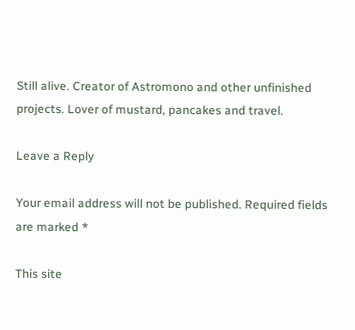Still alive. Creator of Astromono and other unfinished projects. Lover of mustard, pancakes and travel.

Leave a Reply

Your email address will not be published. Required fields are marked *

This site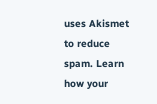uses Akismet to reduce spam. Learn how your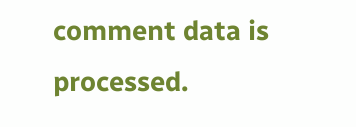comment data is processed.